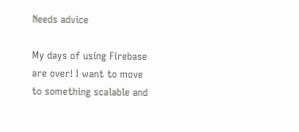Needs advice

My days of using Firebase are over! I want to move to something scalable and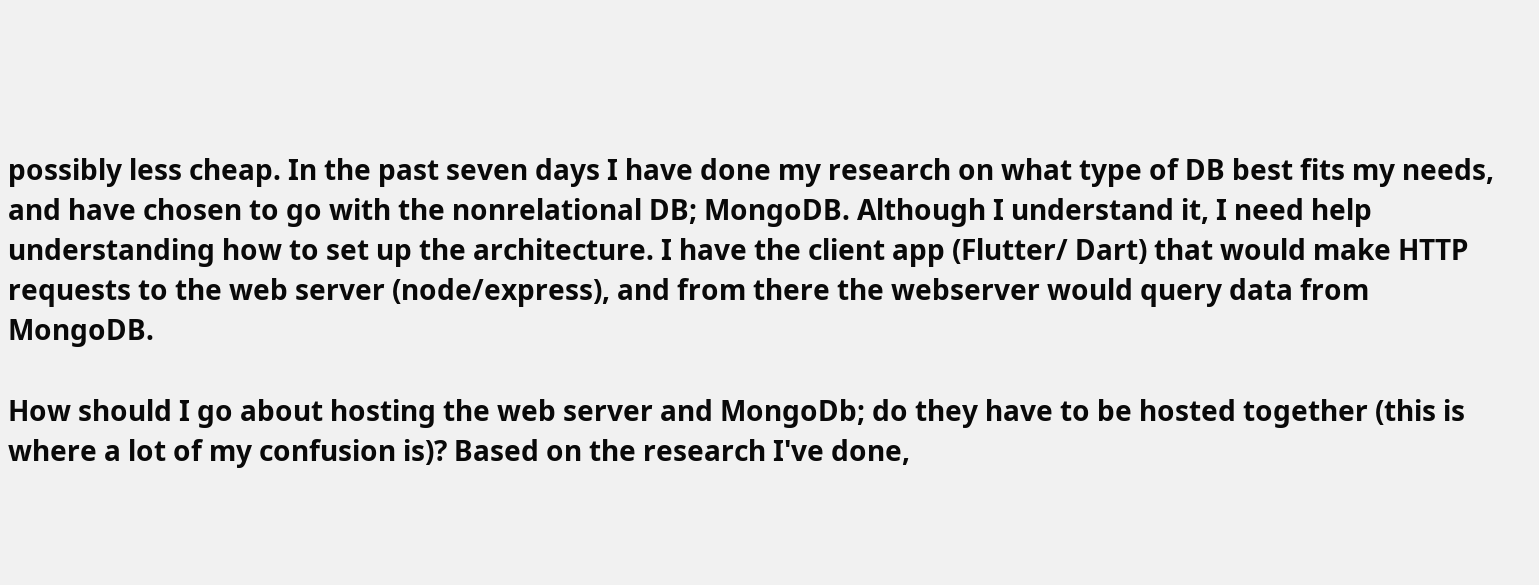possibly less cheap. In the past seven days I have done my research on what type of DB best fits my needs, and have chosen to go with the nonrelational DB; MongoDB. Although I understand it, I need help understanding how to set up the architecture. I have the client app (Flutter/ Dart) that would make HTTP requests to the web server (node/express), and from there the webserver would query data from MongoDB.

How should I go about hosting the web server and MongoDb; do they have to be hosted together (this is where a lot of my confusion is)? Based on the research I've done,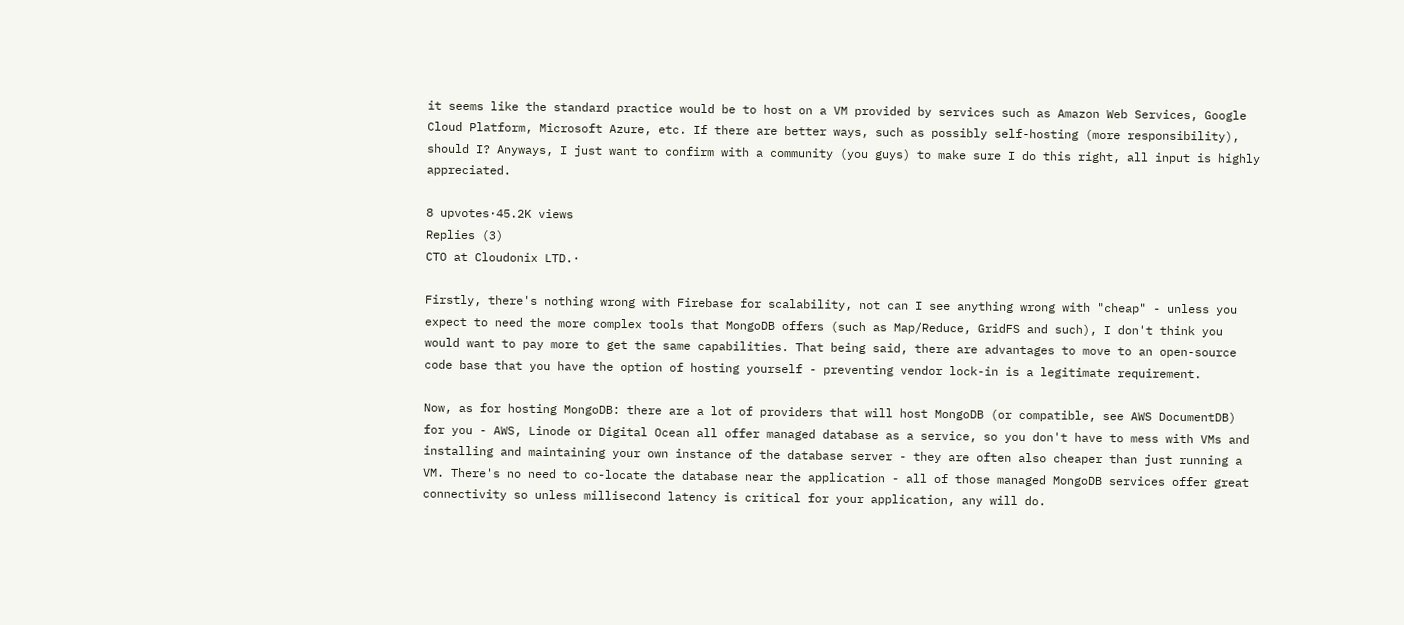it seems like the standard practice would be to host on a VM provided by services such as Amazon Web Services, Google Cloud Platform, Microsoft Azure, etc. If there are better ways, such as possibly self-hosting (more responsibility), should I? Anyways, I just want to confirm with a community (you guys) to make sure I do this right, all input is highly appreciated.

8 upvotes·45.2K views
Replies (3)
CTO at Cloudonix LTD.·

Firstly, there's nothing wrong with Firebase for scalability, not can I see anything wrong with "cheap" - unless you expect to need the more complex tools that MongoDB offers (such as Map/Reduce, GridFS and such), I don't think you would want to pay more to get the same capabilities. That being said, there are advantages to move to an open-source code base that you have the option of hosting yourself - preventing vendor lock-in is a legitimate requirement.

Now, as for hosting MongoDB: there are a lot of providers that will host MongoDB (or compatible, see AWS DocumentDB) for you - AWS, Linode or Digital Ocean all offer managed database as a service, so you don't have to mess with VMs and installing and maintaining your own instance of the database server - they are often also cheaper than just running a VM. There's no need to co-locate the database near the application - all of those managed MongoDB services offer great connectivity so unless millisecond latency is critical for your application, any will do.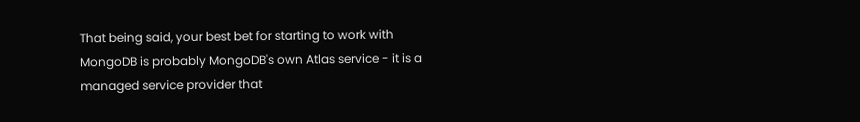That being said, your best bet for starting to work with MongoDB is probably MongoDB's own Atlas service - it is a managed service provider that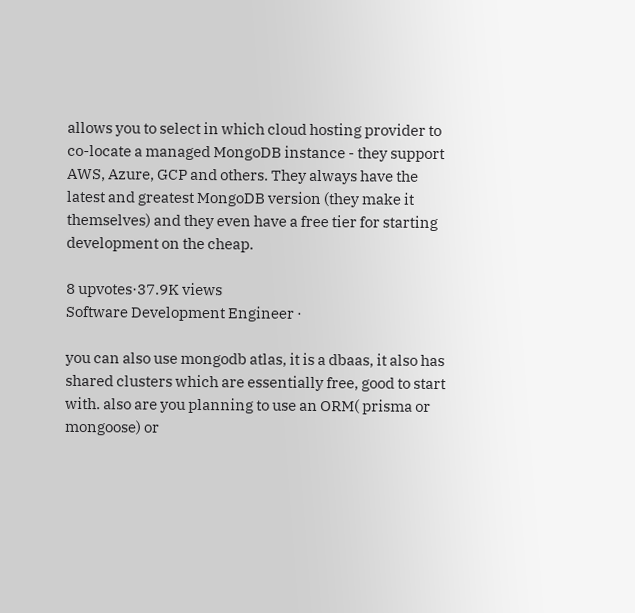allows you to select in which cloud hosting provider to co-locate a managed MongoDB instance - they support AWS, Azure, GCP and others. They always have the latest and greatest MongoDB version (they make it themselves) and they even have a free tier for starting development on the cheap.

8 upvotes·37.9K views
Software Development Engineer ·

you can also use mongodb atlas, it is a dbaas, it also has shared clusters which are essentially free, good to start with. also are you planning to use an ORM( prisma or mongoose) or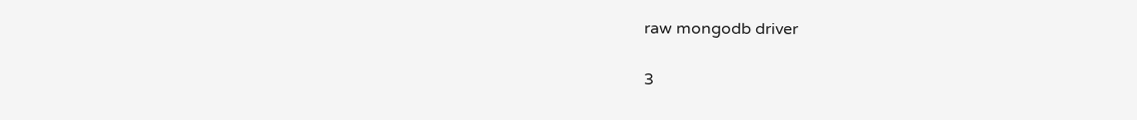raw mongodb driver

3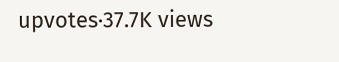upvotes·37.7K views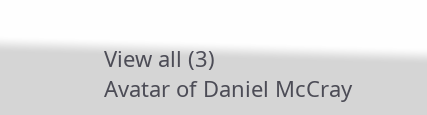View all (3)
Avatar of Daniel McCray